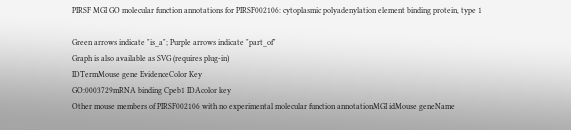PIRSF MGI GO molecular function annotations for PIRSF002106: cytoplasmic polyadenylation element binding protein, type 1

Green arrows indicate "is_a"; Purple arrows indicate "part_of"
Graph is also available as SVG (requires plug-in)
IDTermMouse gene EvidenceColor Key
GO:0003729mRNA binding Cpeb1 IDAcolor key
Other mouse members of PIRSF002106 with no experimental molecular function annotationMGI idMouse geneName